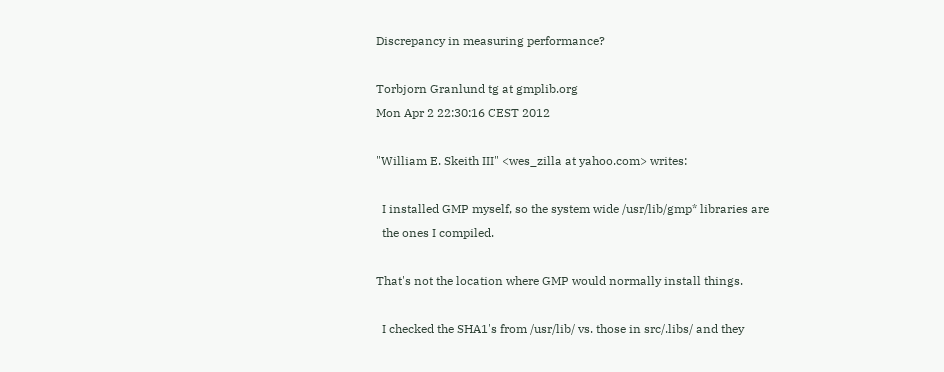Discrepancy in measuring performance?

Torbjorn Granlund tg at gmplib.org
Mon Apr 2 22:30:16 CEST 2012

"William E. Skeith III" <wes_zilla at yahoo.com> writes:

  I installed GMP myself, so the system wide /usr/lib/gmp* libraries are
  the ones I compiled.

That's not the location where GMP would normally install things.

  I checked the SHA1's from /usr/lib/ vs. those in src/.libs/ and they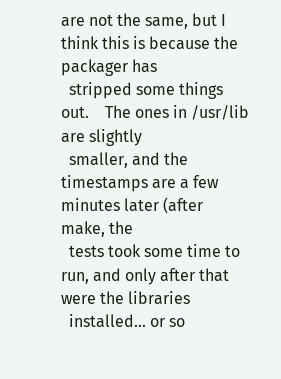are not the same, but I think this is because the packager has
  stripped some things out.    The ones in /usr/lib are slightly
  smaller, and the timestamps are a few minutes later (after make, the
  tests took some time to run, and only after that were the libraries
  installed... or so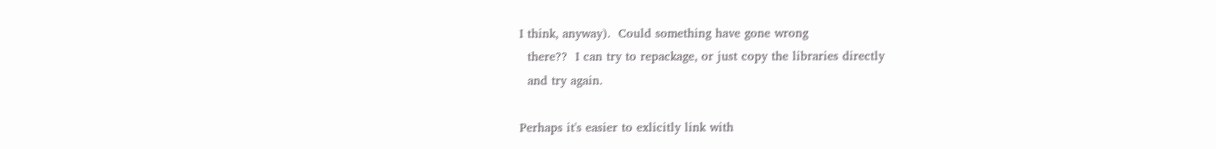I think, anyway).  Could something have gone wrong
  there??  I can try to repackage, or just copy the libraries directly
  and try again.

Perhaps it's easier to exlicitly link with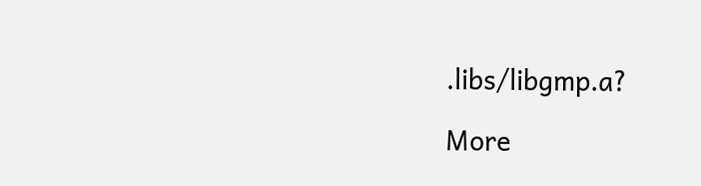.libs/libgmp.a?

More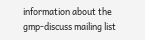information about the gmp-discuss mailing list